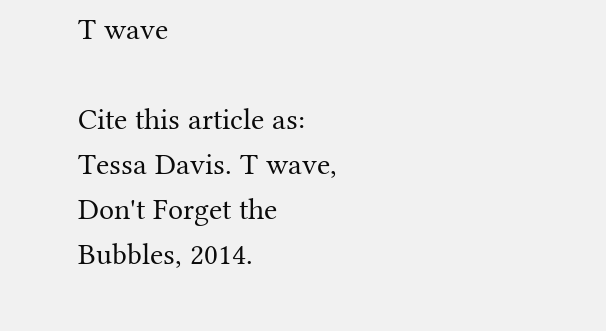T wave

Cite this article as:
Tessa Davis. T wave, Don't Forget the Bubbles, 2014.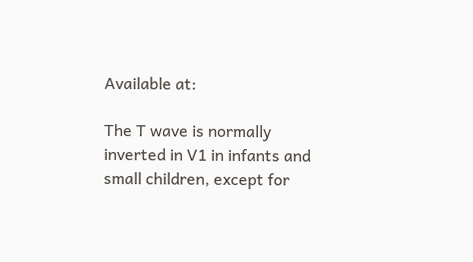Available at:

The T wave is normally inverted in V1 in infants and small children, except for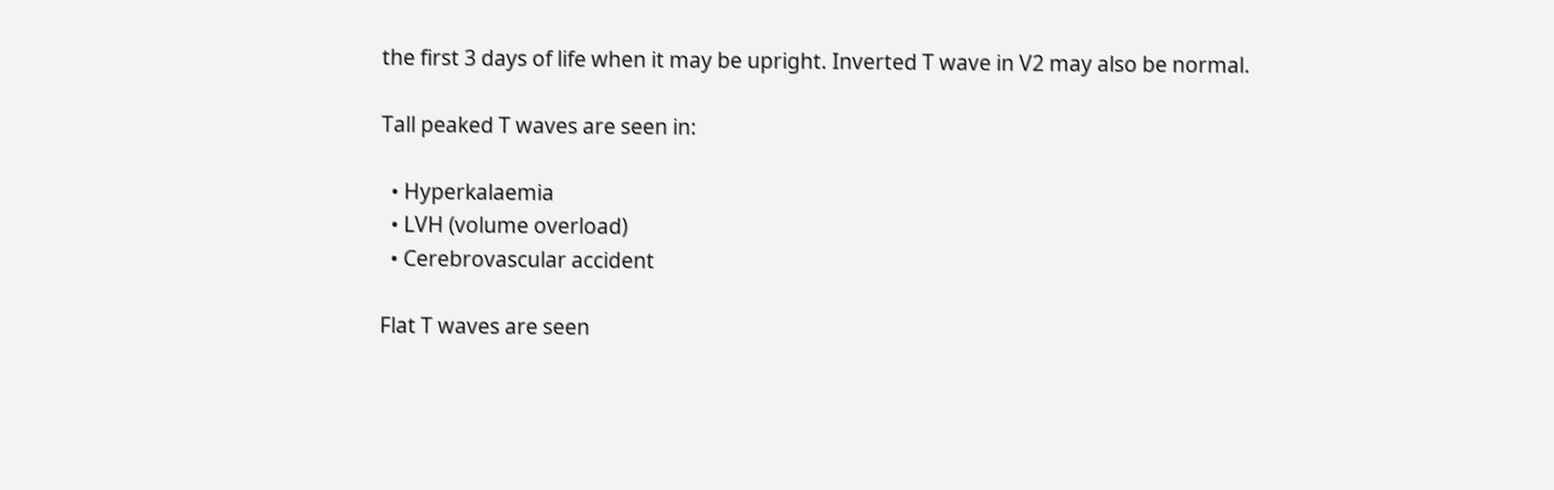the first 3 days of life when it may be upright. Inverted T wave in V2 may also be normal.

Tall peaked T waves are seen in:

  • Hyperkalaemia
  • LVH (volume overload)
  • Cerebrovascular accident

Flat T waves are seen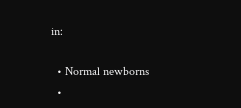in:

  • Normal newborns
  •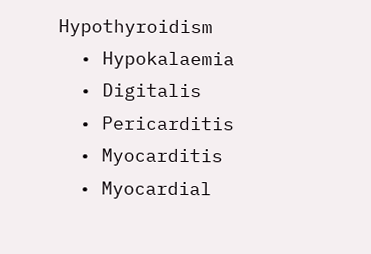Hypothyroidism
  • Hypokalaemia
  • Digitalis
  • Pericarditis
  • Myocarditis
  • Myocardial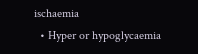ischaemia
  • Hyper or hypoglycaemia